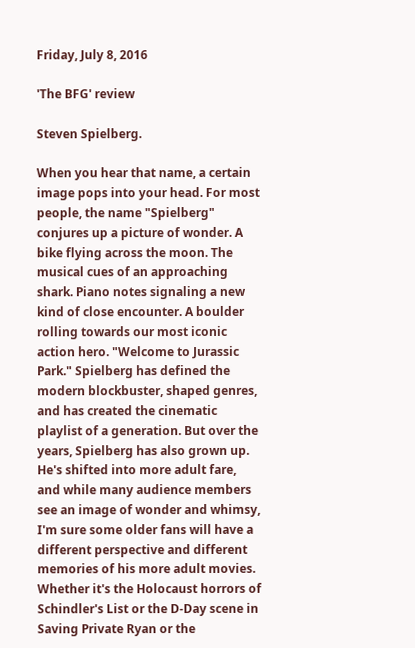Friday, July 8, 2016

'The BFG' review

Steven Spielberg.

When you hear that name, a certain image pops into your head. For most people, the name "Spielberg" conjures up a picture of wonder. A bike flying across the moon. The musical cues of an approaching shark. Piano notes signaling a new kind of close encounter. A boulder rolling towards our most iconic action hero. "Welcome to Jurassic Park." Spielberg has defined the modern blockbuster, shaped genres, and has created the cinematic playlist of a generation. But over the years, Spielberg has also grown up. He's shifted into more adult fare, and while many audience members see an image of wonder and whimsy, I'm sure some older fans will have a different perspective and different memories of his more adult movies. Whether it's the Holocaust horrors of Schindler's List or the D-Day scene in Saving Private Ryan or the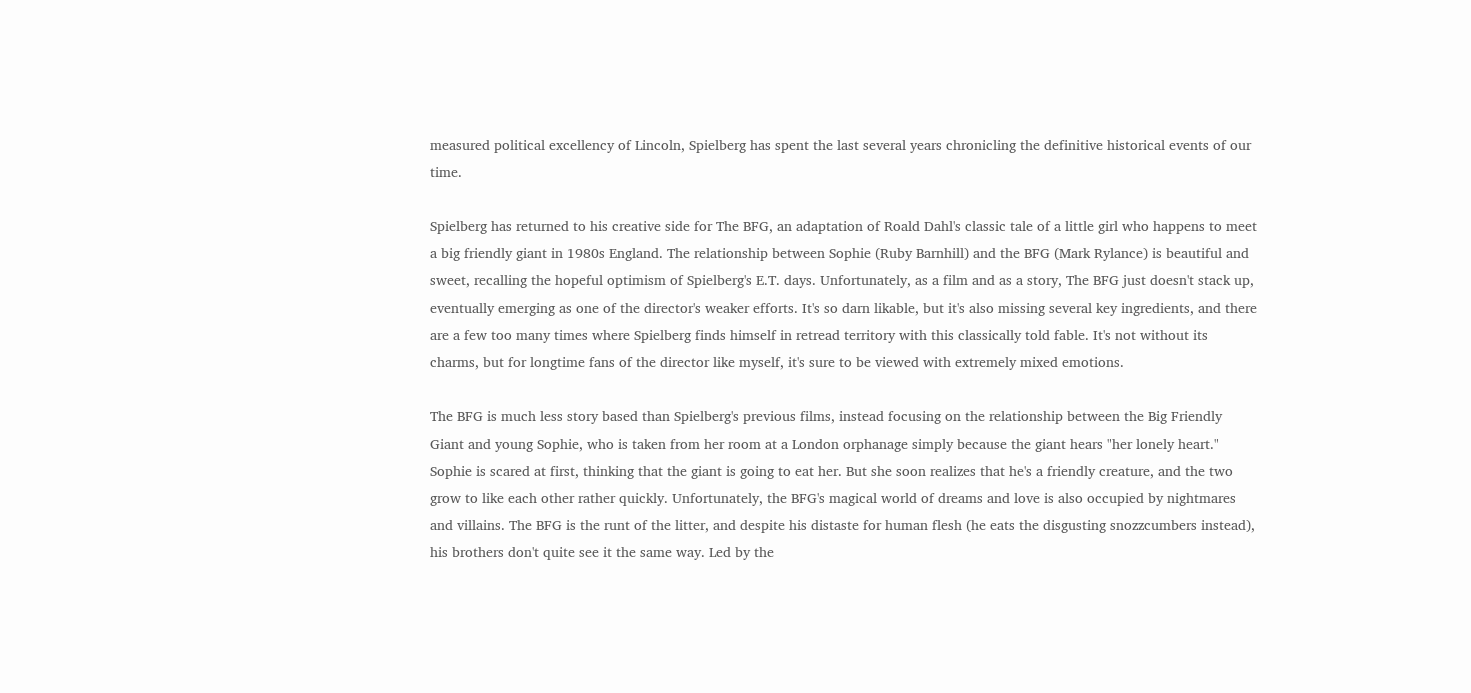measured political excellency of Lincoln, Spielberg has spent the last several years chronicling the definitive historical events of our time.

Spielberg has returned to his creative side for The BFG, an adaptation of Roald Dahl's classic tale of a little girl who happens to meet a big friendly giant in 1980s England. The relationship between Sophie (Ruby Barnhill) and the BFG (Mark Rylance) is beautiful and sweet, recalling the hopeful optimism of Spielberg's E.T. days. Unfortunately, as a film and as a story, The BFG just doesn't stack up, eventually emerging as one of the director's weaker efforts. It's so darn likable, but it's also missing several key ingredients, and there are a few too many times where Spielberg finds himself in retread territory with this classically told fable. It's not without its charms, but for longtime fans of the director like myself, it's sure to be viewed with extremely mixed emotions.

The BFG is much less story based than Spielberg's previous films, instead focusing on the relationship between the Big Friendly Giant and young Sophie, who is taken from her room at a London orphanage simply because the giant hears "her lonely heart." Sophie is scared at first, thinking that the giant is going to eat her. But she soon realizes that he's a friendly creature, and the two grow to like each other rather quickly. Unfortunately, the BFG's magical world of dreams and love is also occupied by nightmares and villains. The BFG is the runt of the litter, and despite his distaste for human flesh (he eats the disgusting snozzcumbers instead), his brothers don't quite see it the same way. Led by the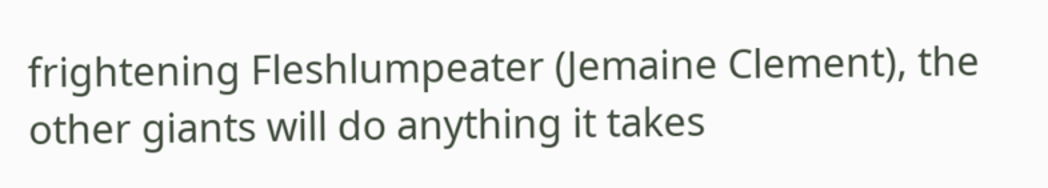frightening Fleshlumpeater (Jemaine Clement), the other giants will do anything it takes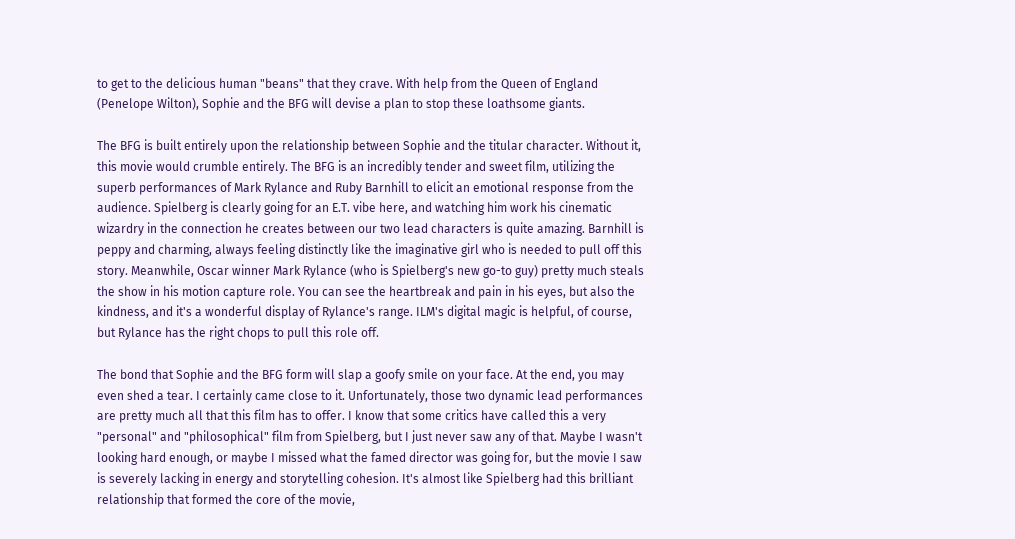to get to the delicious human "beans" that they crave. With help from the Queen of England (Penelope Wilton), Sophie and the BFG will devise a plan to stop these loathsome giants.

The BFG is built entirely upon the relationship between Sophie and the titular character. Without it, this movie would crumble entirely. The BFG is an incredibly tender and sweet film, utilizing the superb performances of Mark Rylance and Ruby Barnhill to elicit an emotional response from the audience. Spielberg is clearly going for an E.T. vibe here, and watching him work his cinematic wizardry in the connection he creates between our two lead characters is quite amazing. Barnhill is peppy and charming, always feeling distinctly like the imaginative girl who is needed to pull off this story. Meanwhile, Oscar winner Mark Rylance (who is Spielberg's new go-to guy) pretty much steals the show in his motion capture role. You can see the heartbreak and pain in his eyes, but also the kindness, and it's a wonderful display of Rylance's range. ILM's digital magic is helpful, of course, but Rylance has the right chops to pull this role off.

The bond that Sophie and the BFG form will slap a goofy smile on your face. At the end, you may even shed a tear. I certainly came close to it. Unfortunately, those two dynamic lead performances are pretty much all that this film has to offer. I know that some critics have called this a very "personal" and "philosophical" film from Spielberg, but I just never saw any of that. Maybe I wasn't looking hard enough, or maybe I missed what the famed director was going for, but the movie I saw is severely lacking in energy and storytelling cohesion. It's almost like Spielberg had this brilliant relationship that formed the core of the movie,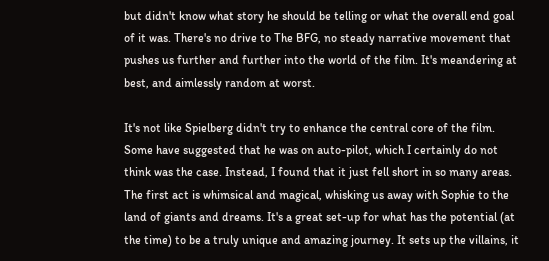but didn't know what story he should be telling or what the overall end goal of it was. There's no drive to The BFG, no steady narrative movement that pushes us further and further into the world of the film. It's meandering at best, and aimlessly random at worst.

It's not like Spielberg didn't try to enhance the central core of the film. Some have suggested that he was on auto-pilot, which I certainly do not think was the case. Instead, I found that it just fell short in so many areas. The first act is whimsical and magical, whisking us away with Sophie to the land of giants and dreams. It's a great set-up for what has the potential (at the time) to be a truly unique and amazing journey. It sets up the villains, it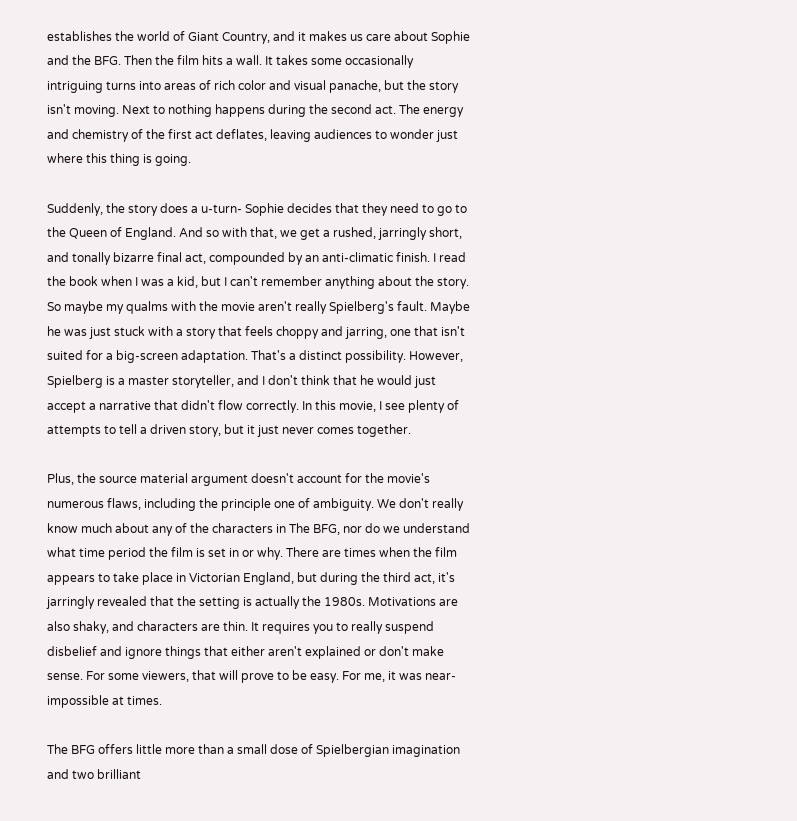establishes the world of Giant Country, and it makes us care about Sophie and the BFG. Then the film hits a wall. It takes some occasionally intriguing turns into areas of rich color and visual panache, but the story isn't moving. Next to nothing happens during the second act. The energy and chemistry of the first act deflates, leaving audiences to wonder just where this thing is going.

Suddenly, the story does a u-turn- Sophie decides that they need to go to the Queen of England. And so with that, we get a rushed, jarringly short, and tonally bizarre final act, compounded by an anti-climatic finish. I read the book when I was a kid, but I can't remember anything about the story. So maybe my qualms with the movie aren't really Spielberg's fault. Maybe he was just stuck with a story that feels choppy and jarring, one that isn't suited for a big-screen adaptation. That's a distinct possibility. However, Spielberg is a master storyteller, and I don't think that he would just accept a narrative that didn't flow correctly. In this movie, I see plenty of attempts to tell a driven story, but it just never comes together.

Plus, the source material argument doesn't account for the movie's numerous flaws, including the principle one of ambiguity. We don't really know much about any of the characters in The BFG, nor do we understand what time period the film is set in or why. There are times when the film appears to take place in Victorian England, but during the third act, it's jarringly revealed that the setting is actually the 1980s. Motivations are also shaky, and characters are thin. It requires you to really suspend disbelief and ignore things that either aren't explained or don't make sense. For some viewers, that will prove to be easy. For me, it was near-impossible at times.

The BFG offers little more than a small dose of Spielbergian imagination and two brilliant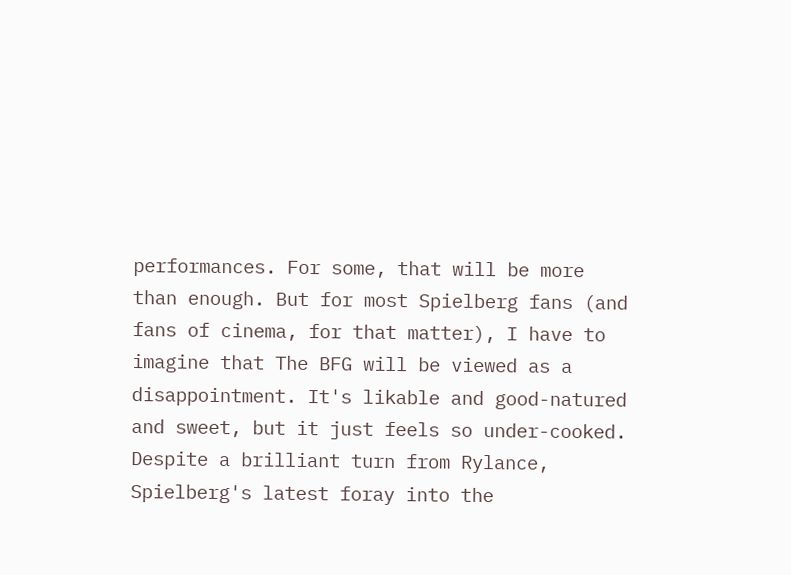performances. For some, that will be more than enough. But for most Spielberg fans (and fans of cinema, for that matter), I have to imagine that The BFG will be viewed as a disappointment. It's likable and good-natured and sweet, but it just feels so under-cooked. Despite a brilliant turn from Rylance, Spielberg's latest foray into the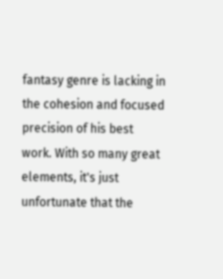fantasy genre is lacking in the cohesion and focused precision of his best work. With so many great elements, it's just unfortunate that the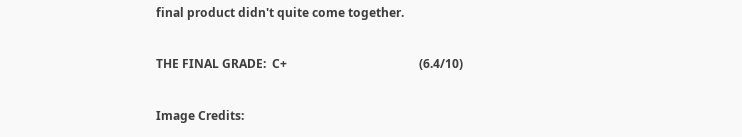final product didn't quite come together.

THE FINAL GRADE:  C+                                            (6.4/10)

Image Credits: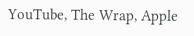YouTube, The Wrap, Apple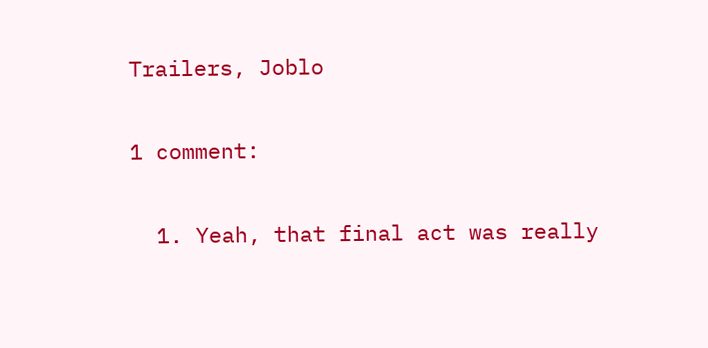Trailers, Joblo

1 comment:

  1. Yeah, that final act was really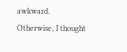awkward. Otherwise, I thought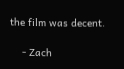the film was decent.

    - Zach